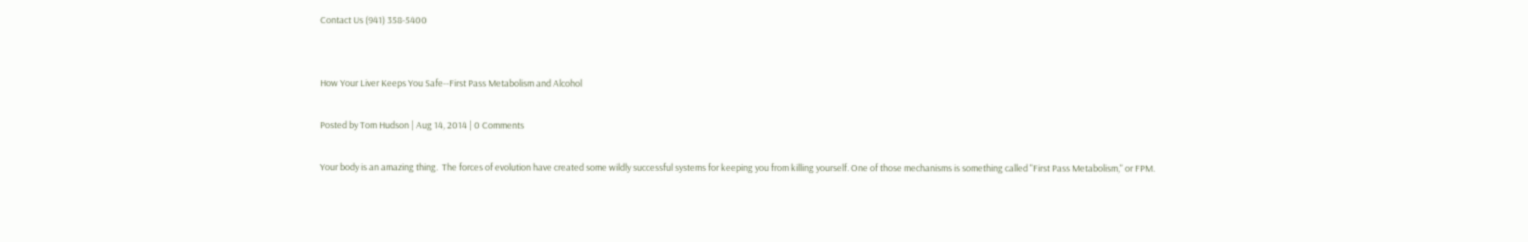Contact Us (941) 358-5400


How Your Liver Keeps You Safe--First Pass Metabolism and Alcohol

Posted by Tom Hudson | Aug 14, 2014 | 0 Comments

Your body is an amazing thing.  The forces of evolution have created some wildly successful systems for keeping you from killing yourself. One of those mechanisms is something called "First Pass Metabolism," or FPM.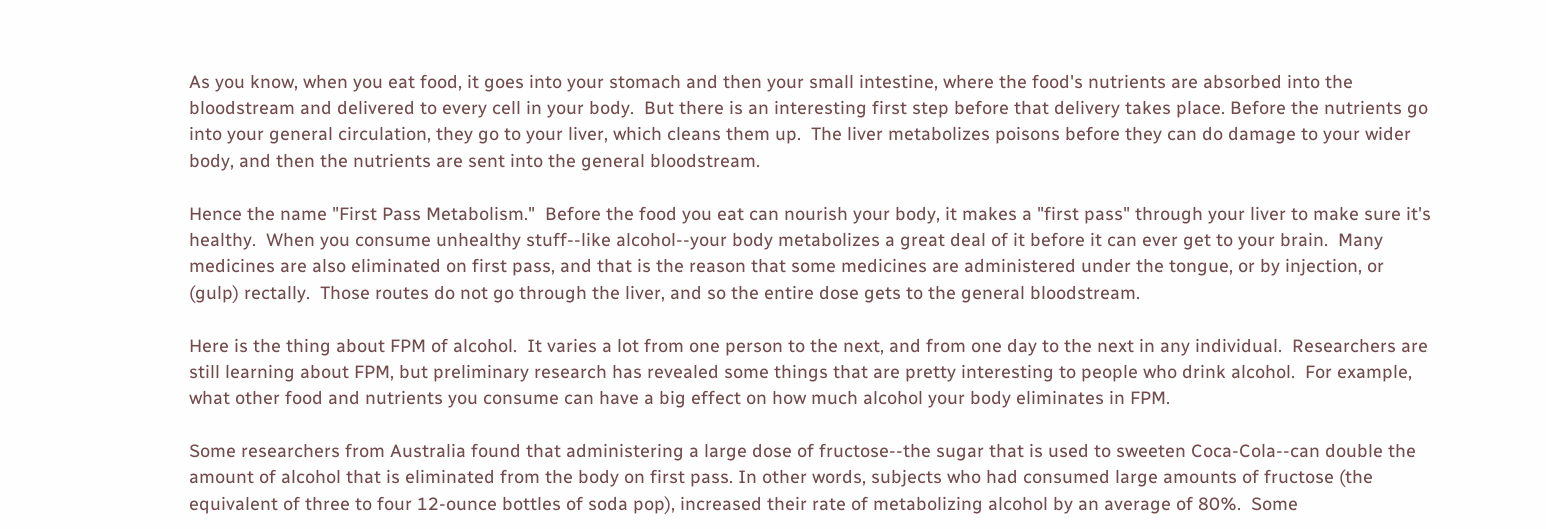As you know, when you eat food, it goes into your stomach and then your small intestine, where the food's nutrients are absorbed into the bloodstream and delivered to every cell in your body.  But there is an interesting first step before that delivery takes place. Before the nutrients go into your general circulation, they go to your liver, which cleans them up.  The liver metabolizes poisons before they can do damage to your wider body, and then the nutrients are sent into the general bloodstream.

Hence the name "First Pass Metabolism."  Before the food you eat can nourish your body, it makes a "first pass" through your liver to make sure it's healthy.  When you consume unhealthy stuff--like alcohol--your body metabolizes a great deal of it before it can ever get to your brain.  Many medicines are also eliminated on first pass, and that is the reason that some medicines are administered under the tongue, or by injection, or (gulp) rectally.  Those routes do not go through the liver, and so the entire dose gets to the general bloodstream.

Here is the thing about FPM of alcohol.  It varies a lot from one person to the next, and from one day to the next in any individual.  Researchers are still learning about FPM, but preliminary research has revealed some things that are pretty interesting to people who drink alcohol.  For example, what other food and nutrients you consume can have a big effect on how much alcohol your body eliminates in FPM.

Some researchers from Australia found that administering a large dose of fructose--the sugar that is used to sweeten Coca-Cola--can double the amount of alcohol that is eliminated from the body on first pass. In other words, subjects who had consumed large amounts of fructose (the equivalent of three to four 12-ounce bottles of soda pop), increased their rate of metabolizing alcohol by an average of 80%.  Some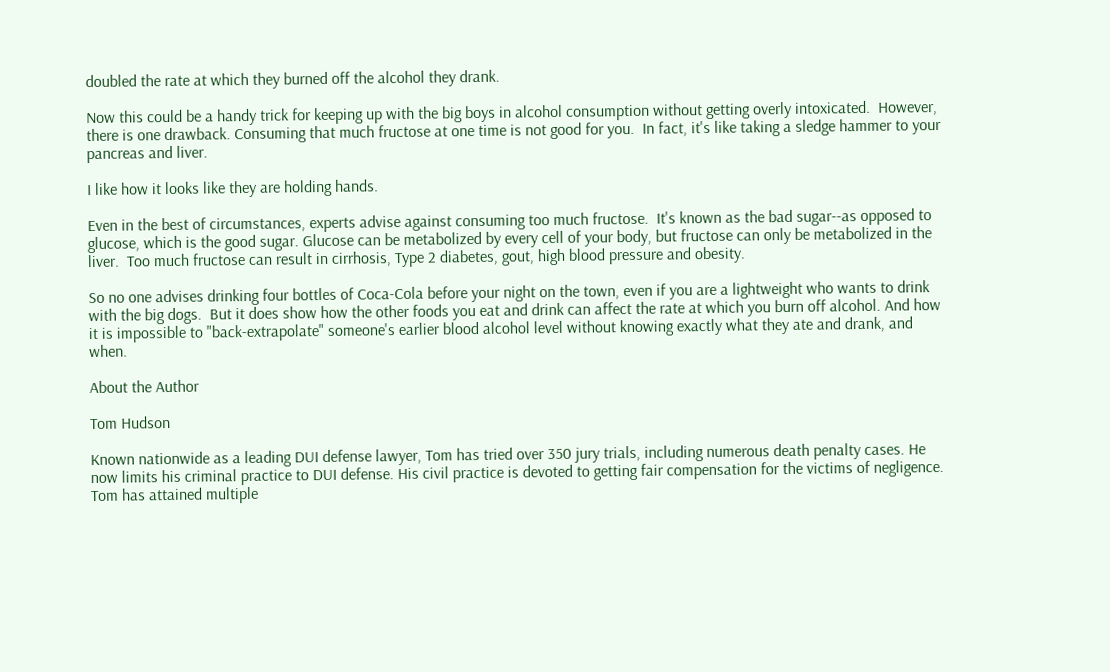doubled the rate at which they burned off the alcohol they drank.

Now this could be a handy trick for keeping up with the big boys in alcohol consumption without getting overly intoxicated.  However, there is one drawback. Consuming that much fructose at one time is not good for you.  In fact, it's like taking a sledge hammer to your pancreas and liver.

I like how it looks like they are holding hands.

Even in the best of circumstances, experts advise against consuming too much fructose.  It's known as the bad sugar--as opposed to glucose, which is the good sugar. Glucose can be metabolized by every cell of your body, but fructose can only be metabolized in the liver.  Too much fructose can result in cirrhosis, Type 2 diabetes, gout, high blood pressure and obesity.

So no one advises drinking four bottles of Coca-Cola before your night on the town, even if you are a lightweight who wants to drink with the big dogs.  But it does show how the other foods you eat and drink can affect the rate at which you burn off alcohol. And how it is impossible to "back-extrapolate" someone's earlier blood alcohol level without knowing exactly what they ate and drank, and when.

About the Author

Tom Hudson

Known nationwide as a leading DUI defense lawyer, Tom has tried over 350 jury trials, including numerous death penalty cases. He now limits his criminal practice to DUI defense. His civil practice is devoted to getting fair compensation for the victims of negligence. Tom has attained multiple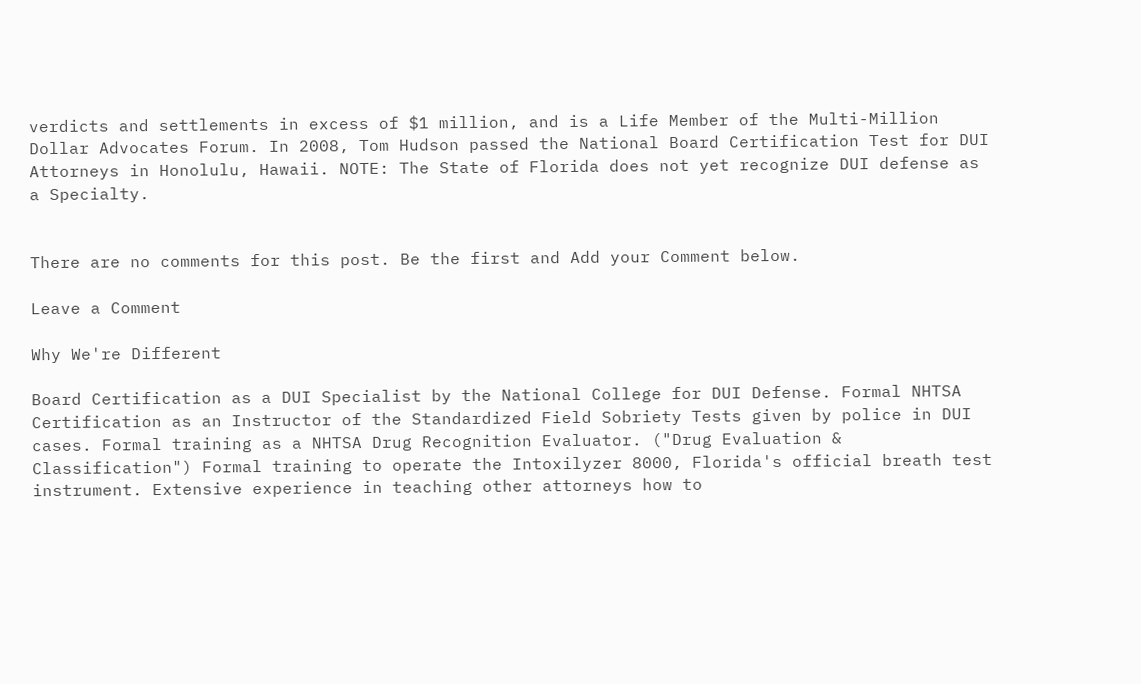verdicts and settlements in excess of $1 million, and is a Life Member of the Multi-Million Dollar Advocates Forum. In 2008, Tom Hudson passed the National Board Certification Test for DUI Attorneys in Honolulu, Hawaii. NOTE: The State of Florida does not yet recognize DUI defense as a Specialty.


There are no comments for this post. Be the first and Add your Comment below.

Leave a Comment

Why We're Different

Board Certification as a DUI Specialist by the National College for DUI Defense. Formal NHTSA Certification as an Instructor of the Standardized Field Sobriety Tests given by police in DUI cases. Formal training as a NHTSA Drug Recognition Evaluator. ("Drug Evaluation & Classification") Formal training to operate the Intoxilyzer 8000, Florida's official breath test instrument. Extensive experience in teaching other attorneys how to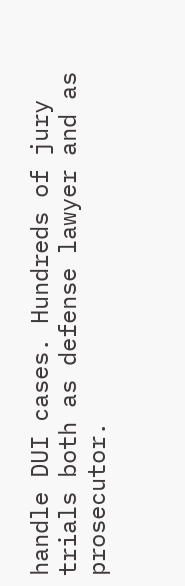handle DUI cases. Hundreds of jury trials both as defense lawyer and as prosecutor.